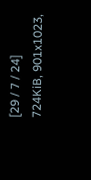[29 / 7 / 24]
724KiB, 901x1023,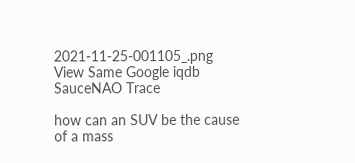2021-11-25-001105_.png
View Same Google iqdb SauceNAO Trace

how can an SUV be the cause of a mass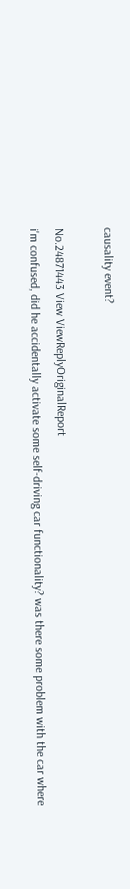causality event?

No.24871443 View ViewReplyOriginalReport
i'm confused, did he accidentally activate some self-driving car functionality? was there some problem with the car where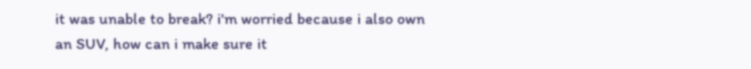it was unable to break? i'm worried because i also own an SUV, how can i make sure it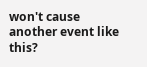won't cause another event like this?